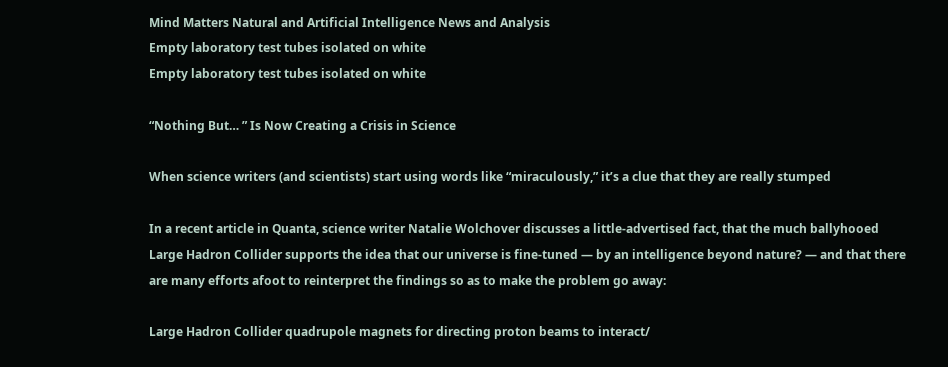Mind Matters Natural and Artificial Intelligence News and Analysis
Empty laboratory test tubes isolated on white
Empty laboratory test tubes isolated on white

“Nothing But… ” Is Now Creating a Crisis in Science

When science writers (and scientists) start using words like “miraculously,” it’s a clue that they are really stumped

In a recent article in Quanta, science writer Natalie Wolchover discusses a little-advertised fact, that the much ballyhooed Large Hadron Collider supports the idea that our universe is fine-tuned — by an intelligence beyond nature? — and that there are many efforts afoot to reinterpret the findings so as to make the problem go away:

Large Hadron Collider quadrupole magnets for directing proton beams to interact/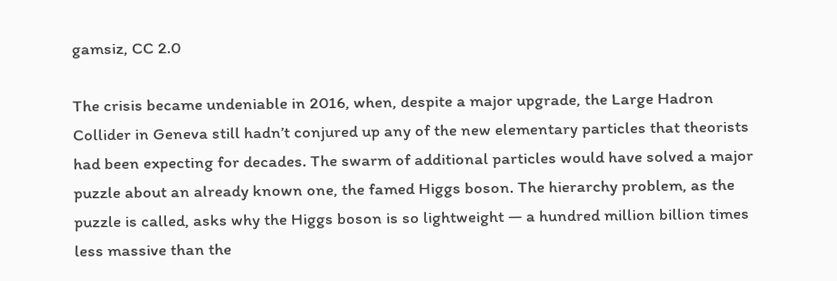gamsiz, CC 2.0

The crisis became undeniable in 2016, when, despite a major upgrade, the Large Hadron Collider in Geneva still hadn’t conjured up any of the new elementary particles that theorists had been expecting for decades. The swarm of additional particles would have solved a major puzzle about an already known one, the famed Higgs boson. The hierarchy problem, as the puzzle is called, asks why the Higgs boson is so lightweight — a hundred million billion times less massive than the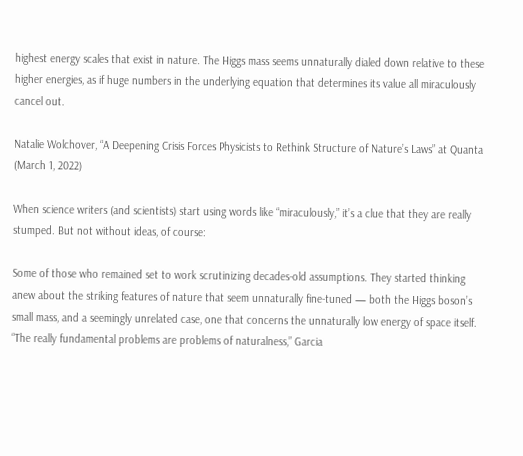highest energy scales that exist in nature. The Higgs mass seems unnaturally dialed down relative to these higher energies, as if huge numbers in the underlying equation that determines its value all miraculously cancel out.

Natalie Wolchover, “A Deepening Crisis Forces Physicists to Rethink Structure of Nature’s Laws” at Quanta (March 1, 2022)

When science writers (and scientists) start using words like “miraculously,” it’s a clue that they are really stumped. But not without ideas, of course:

Some of those who remained set to work scrutinizing decades-old assumptions. They started thinking anew about the striking features of nature that seem unnaturally fine-tuned — both the Higgs boson’s small mass, and a seemingly unrelated case, one that concerns the unnaturally low energy of space itself. “The really fundamental problems are problems of naturalness,” Garcia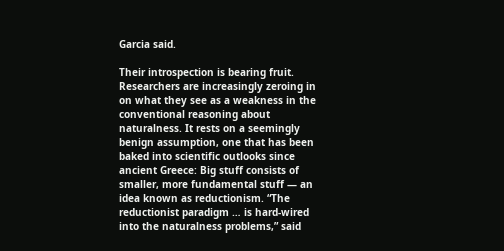Garcia said.

Their introspection is bearing fruit. Researchers are increasingly zeroing in on what they see as a weakness in the conventional reasoning about naturalness. It rests on a seemingly benign assumption, one that has been baked into scientific outlooks since ancient Greece: Big stuff consists of smaller, more fundamental stuff — an idea known as reductionism. “The reductionist paradigm … is hard-wired into the naturalness problems,” said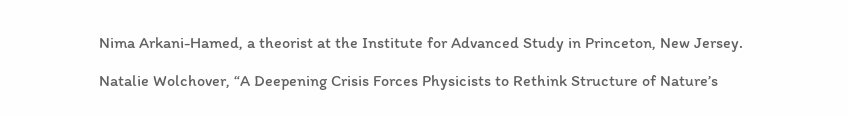Nima Arkani-Hamed, a theorist at the Institute for Advanced Study in Princeton, New Jersey.

Natalie Wolchover, “A Deepening Crisis Forces Physicists to Rethink Structure of Nature’s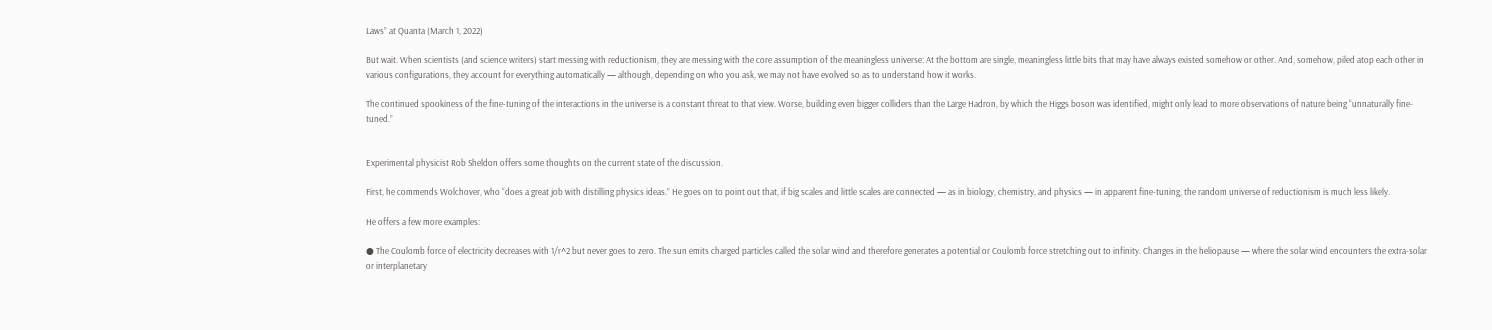Laws” at Quanta (March 1, 2022)

But wait. When scientists (and science writers) start messing with reductionism, they are messing with the core assumption of the meaningless universe: At the bottom are single, meaningless little bits that may have always existed somehow or other. And, somehow, piled atop each other in various configurations, they account for everything automatically — although, depending on who you ask, we may not have evolved so as to understand how it works.

The continued spookiness of the fine-tuning of the interactions in the universe is a constant threat to that view. Worse, building even bigger colliders than the Large Hadron, by which the Higgs boson was identified, might only lead to more observations of nature being “unnaturally fine-tuned.”


Experimental physicist Rob Sheldon offers some thoughts on the current state of the discussion.

First, he commends Wolchover, who “does a great job with distilling physics ideas.” He goes on to point out that, if big scales and little scales are connected — as in biology, chemistry, and physics — in apparent fine-tuning, the random universe of reductionism is much less likely.

He offers a few more examples:

● The Coulomb force of electricity decreases with 1/r^2 but never goes to zero. The sun emits charged particles called the solar wind and therefore generates a potential or Coulomb force stretching out to infinity. Changes in the heliopause — where the solar wind encounters the extra-solar or interplanetary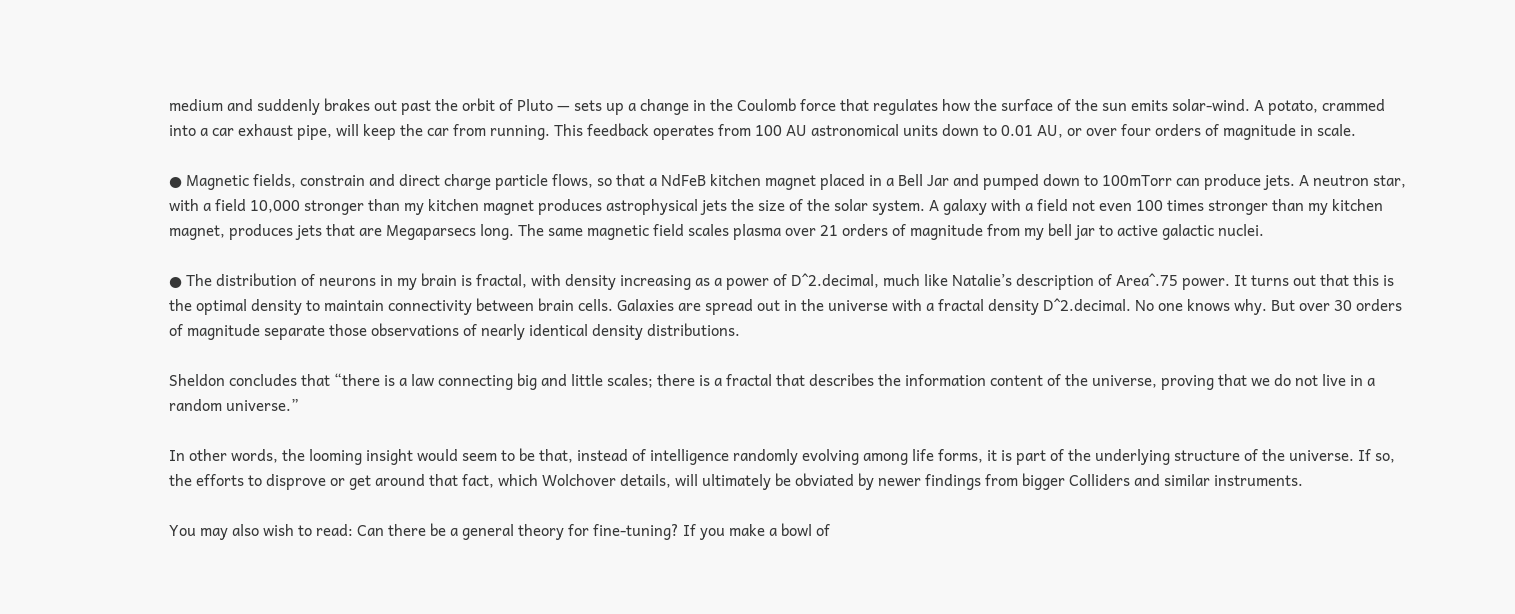medium and suddenly brakes out past the orbit of Pluto — sets up a change in the Coulomb force that regulates how the surface of the sun emits solar-wind. A potato, crammed into a car exhaust pipe, will keep the car from running. This feedback operates from 100 AU astronomical units down to 0.01 AU, or over four orders of magnitude in scale.

● Magnetic fields, constrain and direct charge particle flows, so that a NdFeB kitchen magnet placed in a Bell Jar and pumped down to 100mTorr can produce jets. A neutron star, with a field 10,000 stronger than my kitchen magnet produces astrophysical jets the size of the solar system. A galaxy with a field not even 100 times stronger than my kitchen magnet, produces jets that are Megaparsecs long. The same magnetic field scales plasma over 21 orders of magnitude from my bell jar to active galactic nuclei.

● The distribution of neurons in my brain is fractal, with density increasing as a power of D^2.decimal, much like Natalie’s description of Area^.75 power. It turns out that this is the optimal density to maintain connectivity between brain cells. Galaxies are spread out in the universe with a fractal density D^2.decimal. No one knows why. But over 30 orders of magnitude separate those observations of nearly identical density distributions.

Sheldon concludes that “there is a law connecting big and little scales; there is a fractal that describes the information content of the universe, proving that we do not live in a random universe.”

In other words, the looming insight would seem to be that, instead of intelligence randomly evolving among life forms, it is part of the underlying structure of the universe. If so, the efforts to disprove or get around that fact, which Wolchover details, will ultimately be obviated by newer findings from bigger Colliders and similar instruments.

You may also wish to read: Can there be a general theory for fine-tuning? If you make a bowl of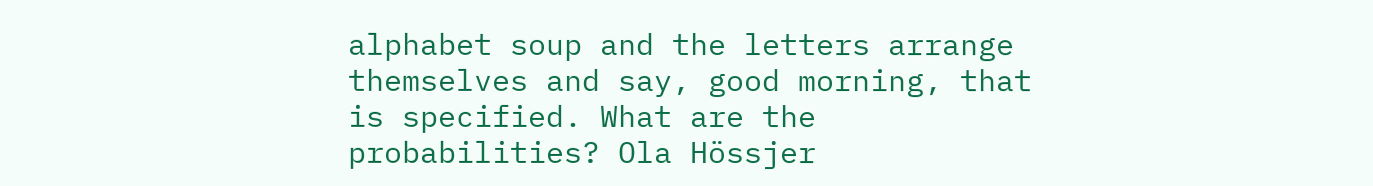alphabet soup and the letters arrange themselves and say, good morning, that is specified. What are the probabilities? Ola Hössjer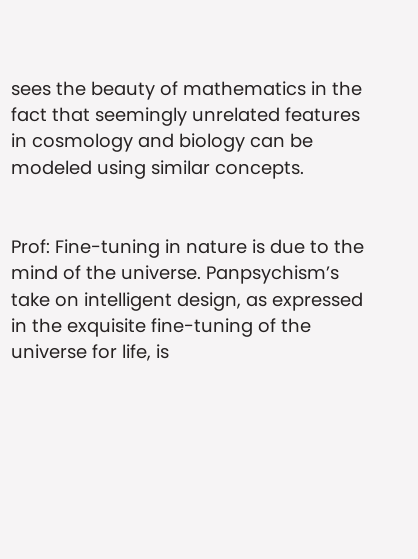sees the beauty of mathematics in the fact that seemingly unrelated features in cosmology and biology can be modeled using similar concepts.


Prof: Fine-tuning in nature is due to the mind of the universe. Panpsychism’s take on intelligent design, as expressed in the exquisite fine-tuning of the universe for life, is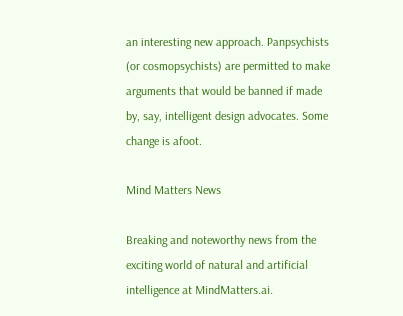an interesting new approach. Panpsychists (or cosmopsychists) are permitted to make arguments that would be banned if made by, say, intelligent design advocates. Some change is afoot.

Mind Matters News

Breaking and noteworthy news from the exciting world of natural and artificial intelligence at MindMatters.ai.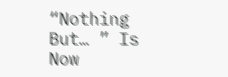“Nothing But… ” Is Now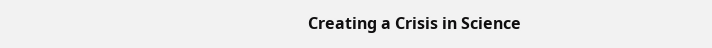Creating a Crisis in Science